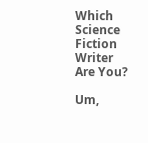Which Science Fiction Writer Are You?

Um,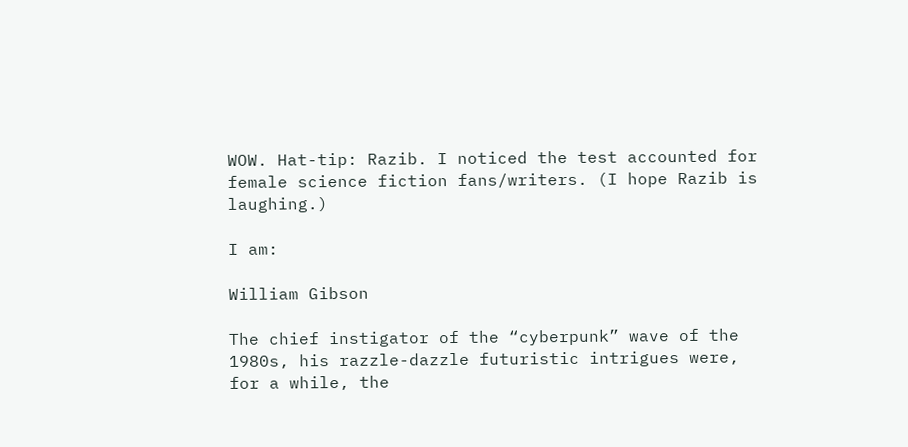WOW. Hat-tip: Razib. I noticed the test accounted for female science fiction fans/writers. (I hope Razib is laughing.)

I am:

William Gibson

The chief instigator of the “cyberpunk” wave of the 1980s, his razzle-dazzle futuristic intrigues were, for a while, the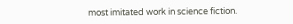most imitated work in science fiction.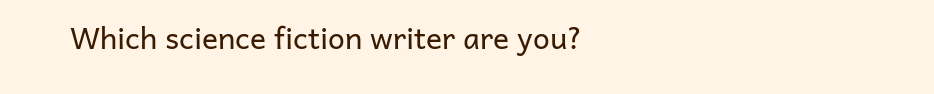Which science fiction writer are you?